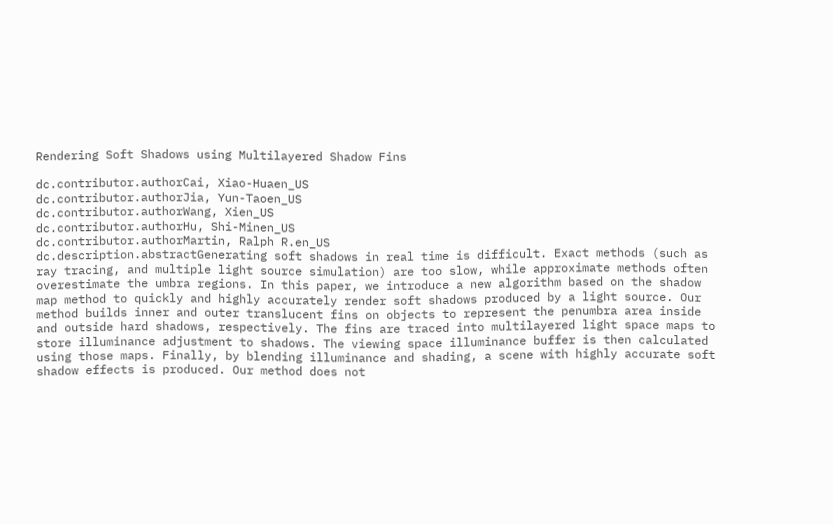Rendering Soft Shadows using Multilayered Shadow Fins

dc.contributor.authorCai, Xiao-Huaen_US
dc.contributor.authorJia, Yun-Taoen_US
dc.contributor.authorWang, Xien_US
dc.contributor.authorHu, Shi-Minen_US
dc.contributor.authorMartin, Ralph R.en_US
dc.description.abstractGenerating soft shadows in real time is difficult. Exact methods (such as ray tracing, and multiple light source simulation) are too slow, while approximate methods often overestimate the umbra regions. In this paper, we introduce a new algorithm based on the shadow map method to quickly and highly accurately render soft shadows produced by a light source. Our method builds inner and outer translucent fins on objects to represent the penumbra area inside and outside hard shadows, respectively. The fins are traced into multilayered light space maps to store illuminance adjustment to shadows. The viewing space illuminance buffer is then calculated using those maps. Finally, by blending illuminance and shading, a scene with highly accurate soft shadow effects is produced. Our method does not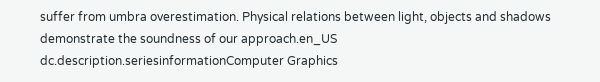suffer from umbra overestimation. Physical relations between light, objects and shadows demonstrate the soundness of our approach.en_US
dc.description.seriesinformationComputer Graphics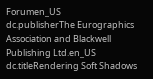Forumen_US
dc.publisherThe Eurographics Association and Blackwell Publishing Ltd.en_US
dc.titleRendering Soft Shadows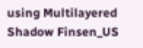using Multilayered Shadow Finsen_US